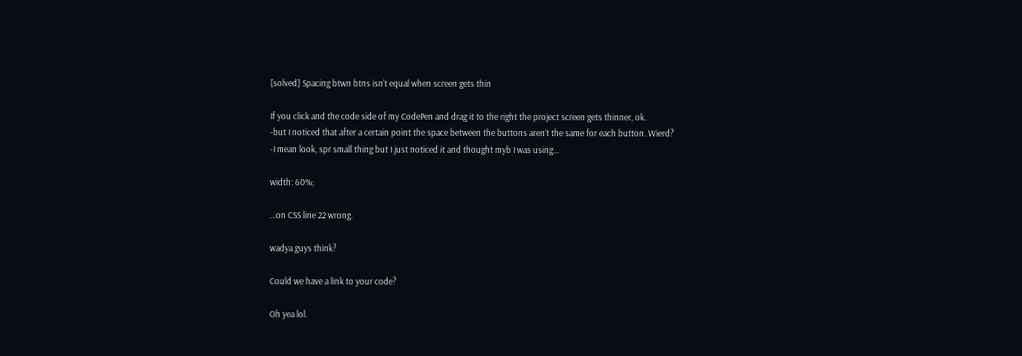[solved] Spacing btwn btns isn't equal when screen gets thin

If you click and the code side of my CodePen and drag it to the right the project screen gets thinner, ok.
-but I noticed that after a certain point the space between the buttons aren’t the same for each button. Wierd?
-I mean look, spr small thing but I just noticed it and thought myb I was using…

width: 60%;

…on CSS line 22 wrong.

wadya guys think?

Could we have a link to your code?

Oh yea lol.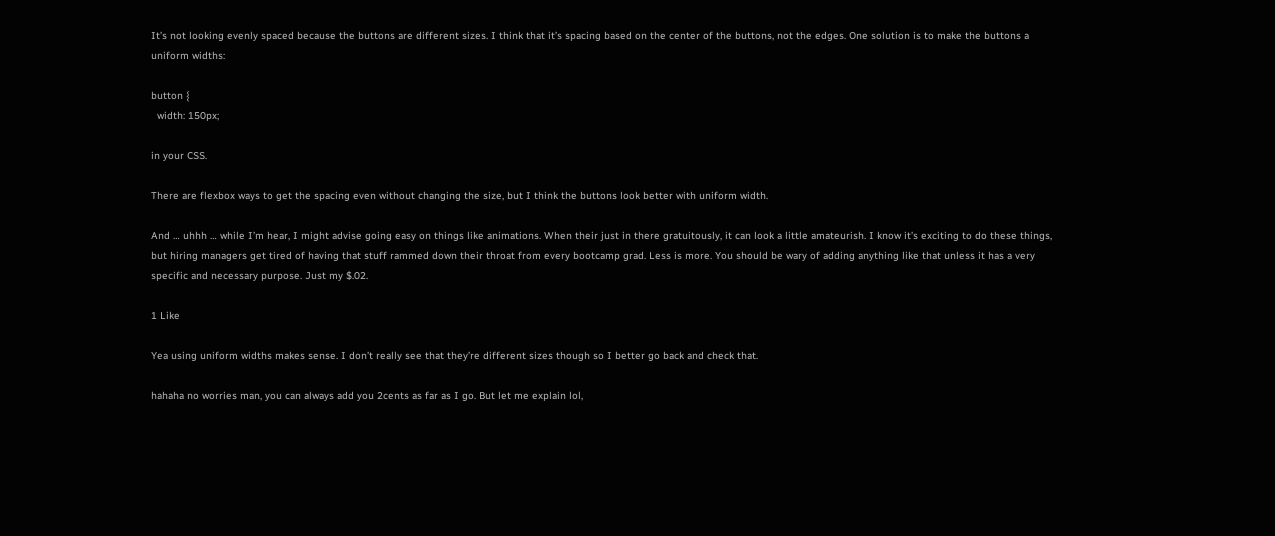It’s not looking evenly spaced because the buttons are different sizes. I think that it’s spacing based on the center of the buttons, not the edges. One solution is to make the buttons a uniform widths:

button {
  width: 150px;

in your CSS.

There are flexbox ways to get the spacing even without changing the size, but I think the buttons look better with uniform width.

And … uhhh … while I’m hear, I might advise going easy on things like animations. When their just in there gratuitously, it can look a little amateurish. I know it’s exciting to do these things, but hiring managers get tired of having that stuff rammed down their throat from every bootcamp grad. Less is more. You should be wary of adding anything like that unless it has a very specific and necessary purpose. Just my $.02.

1 Like

Yea using uniform widths makes sense. I don’t really see that they’re different sizes though so I better go back and check that.

hahaha no worries man, you can always add you 2cents as far as I go. But let me explain lol,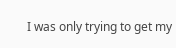I was only trying to get my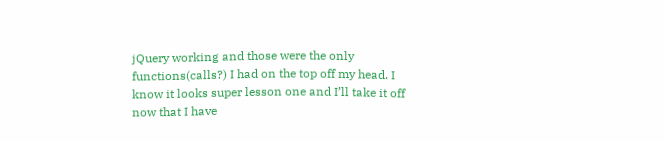jQuery working and those were the only functions(calls?) I had on the top off my head. I know it looks super lesson one and I’ll take it off now that I have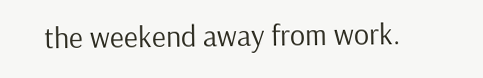the weekend away from work.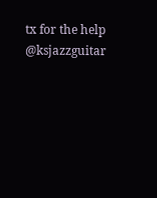tx for the help @ksjazzguitar